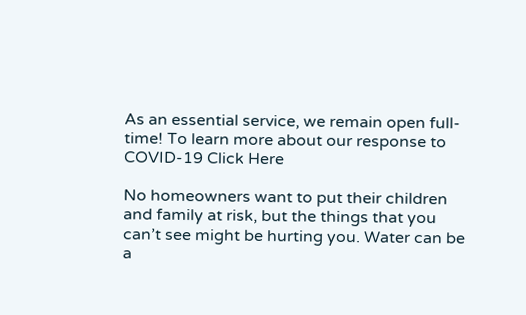As an essential service, we remain open full-time! To learn more about our response to COVID-19 Click Here

No homeowners want to put their children and family at risk, but the things that you can’t see might be hurting you. Water can be a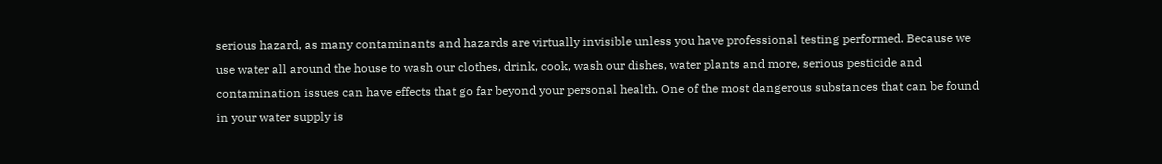serious hazard, as many contaminants and hazards are virtually invisible unless you have professional testing performed. Because we use water all around the house to wash our clothes, drink, cook, wash our dishes, water plants and more, serious pesticide and contamination issues can have effects that go far beyond your personal health. One of the most dangerous substances that can be found in your water supply is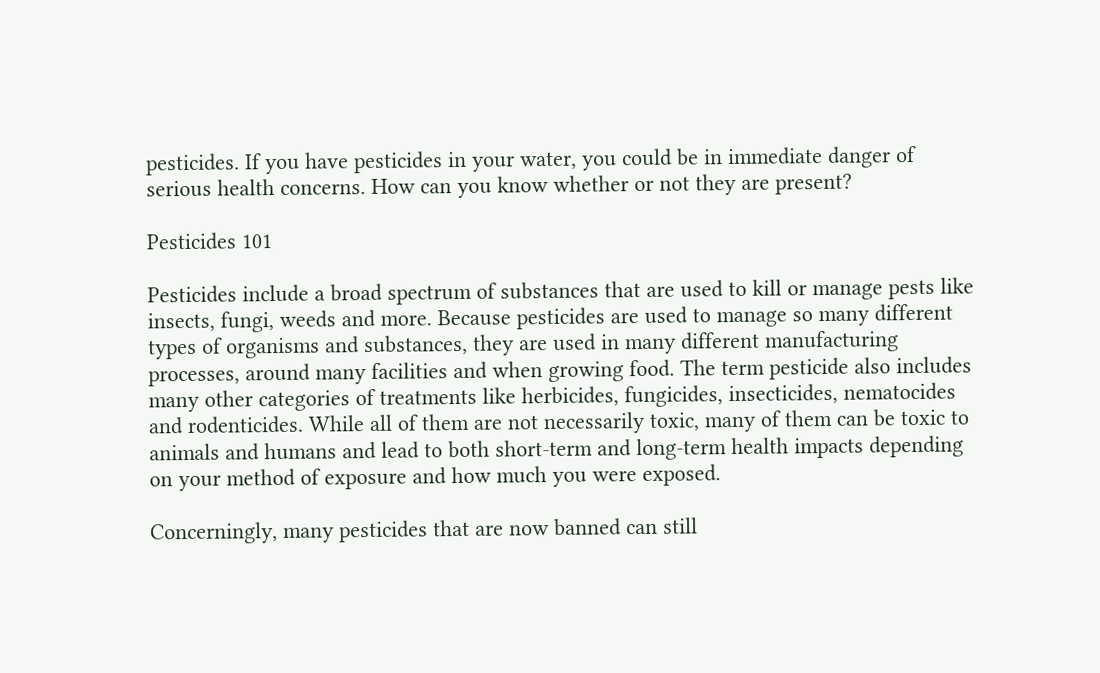pesticides. If you have pesticides in your water, you could be in immediate danger of serious health concerns. How can you know whether or not they are present?

Pesticides 101

Pesticides include a broad spectrum of substances that are used to kill or manage pests like insects, fungi, weeds and more. Because pesticides are used to manage so many different types of organisms and substances, they are used in many different manufacturing processes, around many facilities and when growing food. The term pesticide also includes many other categories of treatments like herbicides, fungicides, insecticides, nematocides and rodenticides. While all of them are not necessarily toxic, many of them can be toxic to animals and humans and lead to both short-term and long-term health impacts depending on your method of exposure and how much you were exposed.

Concerningly, many pesticides that are now banned can still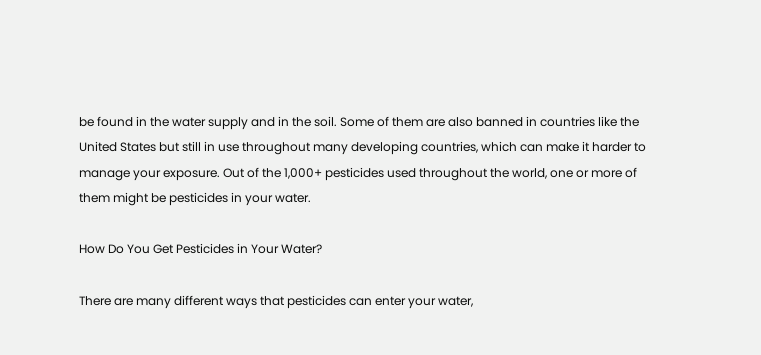be found in the water supply and in the soil. Some of them are also banned in countries like the United States but still in use throughout many developing countries, which can make it harder to manage your exposure. Out of the 1,000+ pesticides used throughout the world, one or more of them might be pesticides in your water.

How Do You Get Pesticides in Your Water?

There are many different ways that pesticides can enter your water,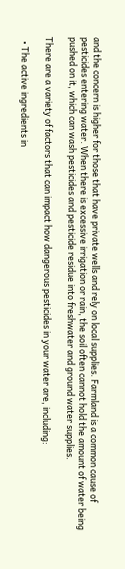and the concern is higher for those that have private wells and rely on local supplies. Farmland is a common cause of pesticides entering water. When there is excessive irrigation or rain, the soil often cannot hold the amount of water being pushed on it, which can wash pesticides and pesticide residue into freshwater and ground water supplies.

There are a variety of factors that can impact how dangerous pesticides in your water are, including:

  • The active ingredients in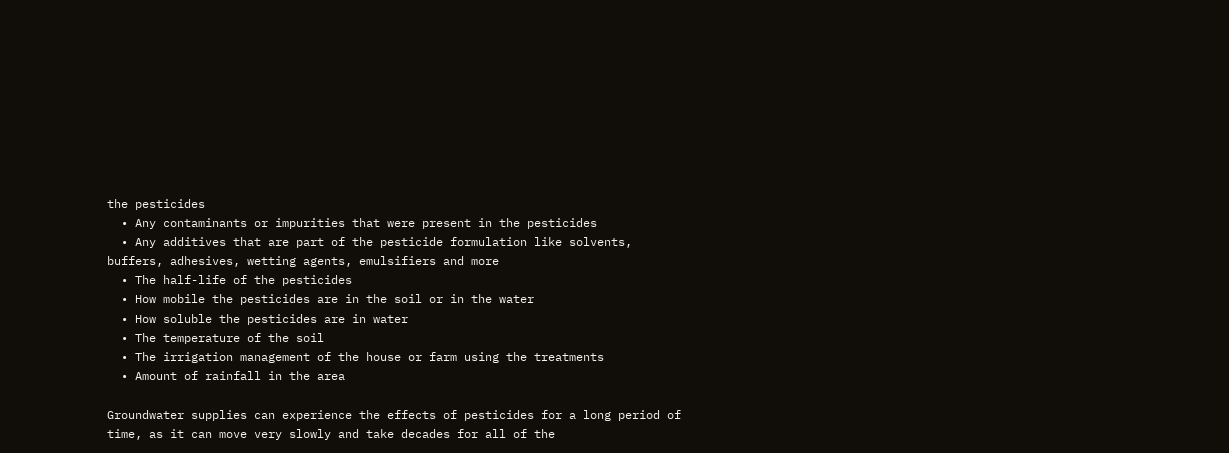the pesticides
  • Any contaminants or impurities that were present in the pesticides
  • Any additives that are part of the pesticide formulation like solvents, buffers, adhesives, wetting agents, emulsifiers and more
  • The half-life of the pesticides
  • How mobile the pesticides are in the soil or in the water
  • How soluble the pesticides are in water
  • The temperature of the soil
  • The irrigation management of the house or farm using the treatments
  • Amount of rainfall in the area

Groundwater supplies can experience the effects of pesticides for a long period of time, as it can move very slowly and take decades for all of the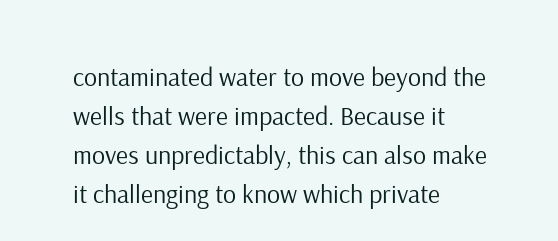contaminated water to move beyond the wells that were impacted. Because it moves unpredictably, this can also make it challenging to know which private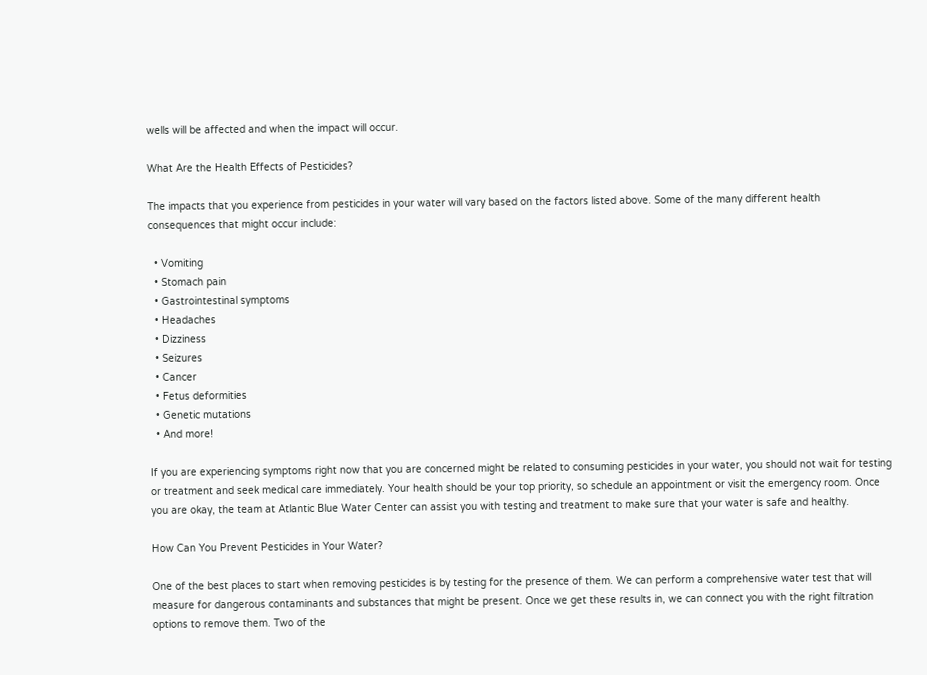wells will be affected and when the impact will occur.

What Are the Health Effects of Pesticides?

The impacts that you experience from pesticides in your water will vary based on the factors listed above. Some of the many different health consequences that might occur include:

  • Vomiting
  • Stomach pain
  • Gastrointestinal symptoms
  • Headaches
  • Dizziness
  • Seizures
  • Cancer
  • Fetus deformities
  • Genetic mutations
  • And more!

If you are experiencing symptoms right now that you are concerned might be related to consuming pesticides in your water, you should not wait for testing or treatment and seek medical care immediately. Your health should be your top priority, so schedule an appointment or visit the emergency room. Once you are okay, the team at Atlantic Blue Water Center can assist you with testing and treatment to make sure that your water is safe and healthy.

How Can You Prevent Pesticides in Your Water?

One of the best places to start when removing pesticides is by testing for the presence of them. We can perform a comprehensive water test that will measure for dangerous contaminants and substances that might be present. Once we get these results in, we can connect you with the right filtration options to remove them. Two of the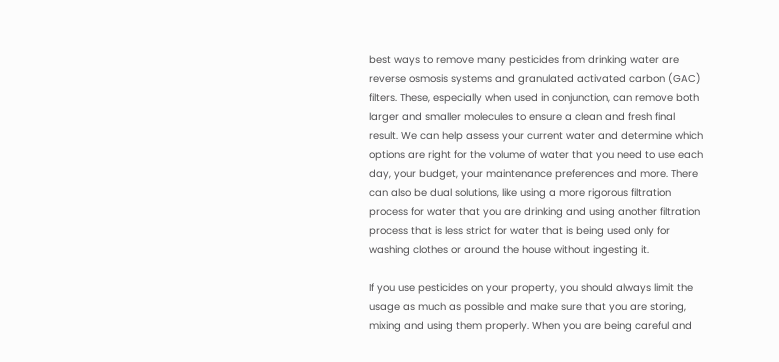best ways to remove many pesticides from drinking water are reverse osmosis systems and granulated activated carbon (GAC) filters. These, especially when used in conjunction, can remove both larger and smaller molecules to ensure a clean and fresh final result. We can help assess your current water and determine which options are right for the volume of water that you need to use each day, your budget, your maintenance preferences and more. There can also be dual solutions, like using a more rigorous filtration process for water that you are drinking and using another filtration process that is less strict for water that is being used only for washing clothes or around the house without ingesting it.

If you use pesticides on your property, you should always limit the usage as much as possible and make sure that you are storing, mixing and using them properly. When you are being careful and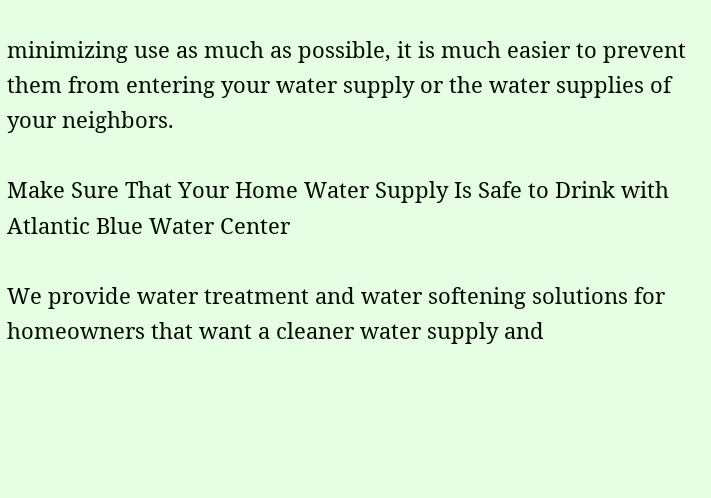minimizing use as much as possible, it is much easier to prevent them from entering your water supply or the water supplies of your neighbors.

Make Sure That Your Home Water Supply Is Safe to Drink with Atlantic Blue Water Center

We provide water treatment and water softening solutions for homeowners that want a cleaner water supply and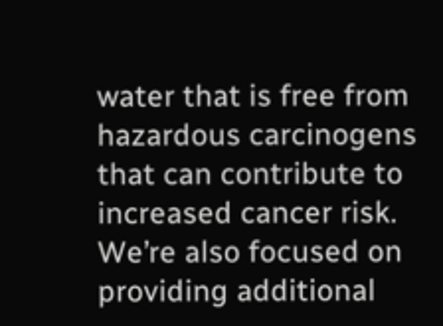water that is free from hazardous carcinogens that can contribute to increased cancer risk. We’re also focused on providing additional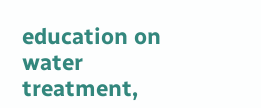education on water treatment,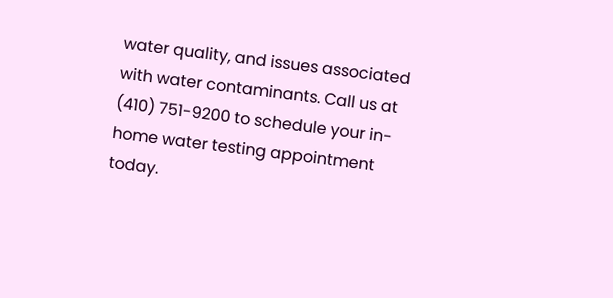water quality, and issues associated with water contaminants. Call us at (410) 751-9200 to schedule your in-home water testing appointment today.